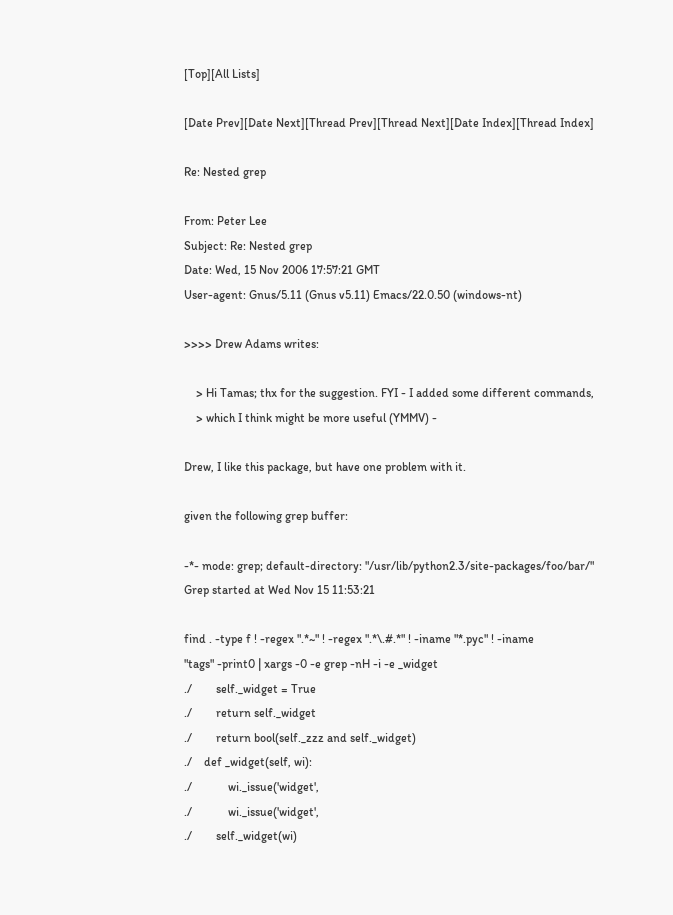[Top][All Lists]

[Date Prev][Date Next][Thread Prev][Thread Next][Date Index][Thread Index]

Re: Nested grep

From: Peter Lee
Subject: Re: Nested grep
Date: Wed, 15 Nov 2006 17:57:21 GMT
User-agent: Gnus/5.11 (Gnus v5.11) Emacs/22.0.50 (windows-nt)

>>>> Drew Adams writes:

    > Hi Tamas; thx for the suggestion. FYI - I added some different commands,
    > which I think might be more useful (YMMV) -

Drew, I like this package, but have one problem with it.

given the following grep buffer:

-*- mode: grep; default-directory: "/usr/lib/python2.3/site-packages/foo/bar/"
Grep started at Wed Nov 15 11:53:21

find . -type f ! -regex ".*~" ! -regex ".*\.#.*" ! -iname "*.pyc" ! -iname
"tags" -print0 | xargs -0 -e grep -nH -i -e _widget
./        self._widget = True
./        return self._widget
./        return bool(self._zzz and self._widget)
./    def _widget(self, wi):
./            wi._issue('widget',
./            wi._issue('widget',
./        self._widget(wi)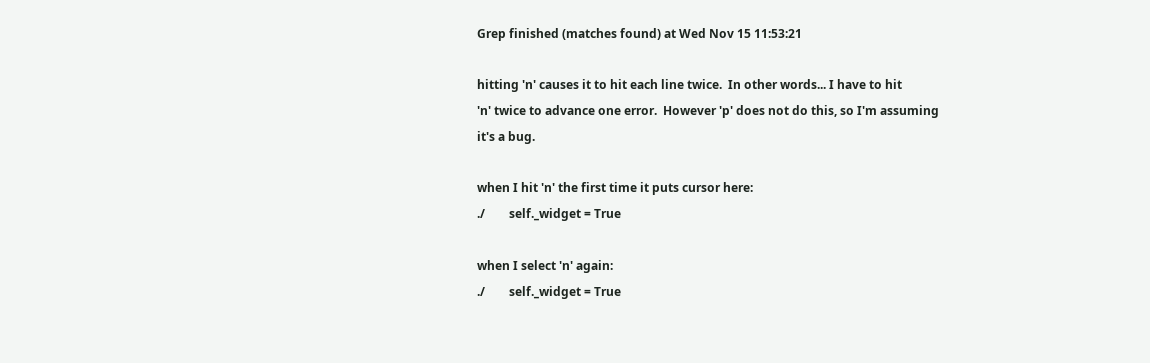Grep finished (matches found) at Wed Nov 15 11:53:21

hitting 'n' causes it to hit each line twice.  In other words... I have to hit
'n' twice to advance one error.  However 'p' does not do this, so I'm assuming
it's a bug.

when I hit 'n' the first time it puts cursor here:
./        self._widget = True

when I select 'n' again:
./        self._widget = True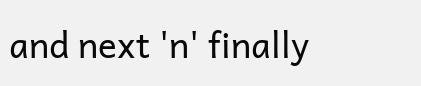and next 'n' finally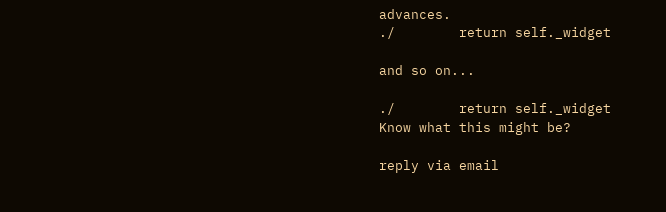advances.
./        return self._widget

and so on...

./        return self._widget
Know what this might be?

reply via email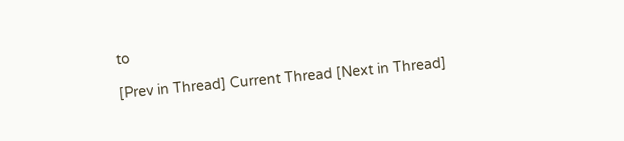to

[Prev in Thread] Current Thread [Next in Thread]